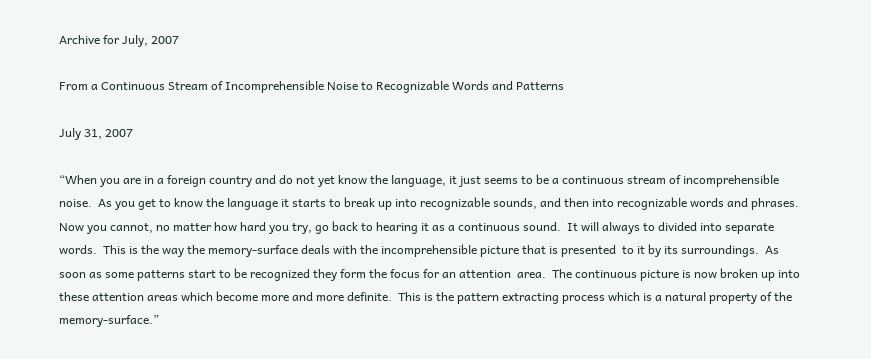Archive for July, 2007

From a Continuous Stream of Incomprehensible Noise to Recognizable Words and Patterns

July 31, 2007

“When you are in a foreign country and do not yet know the language, it just seems to be a continuous stream of incomprehensible noise.  As you get to know the language it starts to break up into recognizable sounds, and then into recognizable words and phrases.  Now you cannot, no matter how hard you try, go back to hearing it as a continuous sound.  It will always to divided into separate words.  This is the way the memory-surface deals with the incomprehensible picture that is presented  to it by its surroundings.  As soon as some patterns start to be recognized they form the focus for an attention  area.  The continuous picture is now broken up into these attention areas which become more and more definite.  This is the pattern extracting process which is a natural property of the memory-surface.”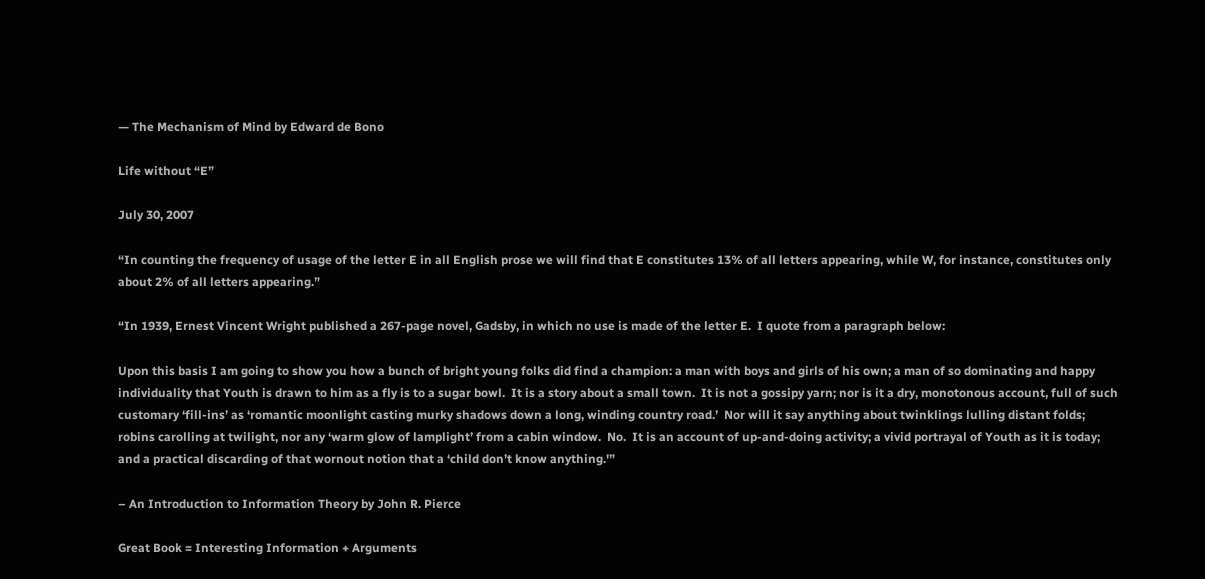— The Mechanism of Mind by Edward de Bono

Life without “E”

July 30, 2007

“In counting the frequency of usage of the letter E in all English prose we will find that E constitutes 13% of all letters appearing, while W, for instance, constitutes only about 2% of all letters appearing.”

“In 1939, Ernest Vincent Wright published a 267-page novel, Gadsby, in which no use is made of the letter E.  I quote from a paragraph below:

Upon this basis I am going to show you how a bunch of bright young folks did find a champion: a man with boys and girls of his own; a man of so dominating and happy individuality that Youth is drawn to him as a fly is to a sugar bowl.  It is a story about a small town.  It is not a gossipy yarn; nor is it a dry, monotonous account, full of such customary ‘fill-ins’ as ‘romantic moonlight casting murky shadows down a long, winding country road.’  Nor will it say anything about twinklings lulling distant folds; robins carolling at twilight, nor any ‘warm glow of lamplight’ from a cabin window.  No.  It is an account of up-and-doing activity; a vivid portrayal of Youth as it is today; and a practical discarding of that wornout notion that a ‘child don’t know anything.'”

– An Introduction to Information Theory by John R. Pierce

Great Book = Interesting Information + Arguments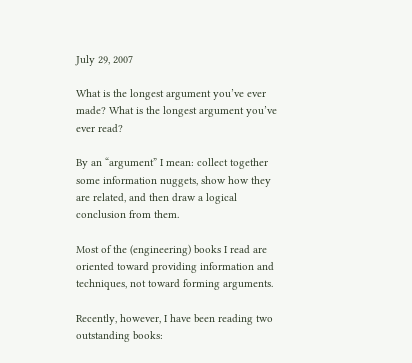July 29, 2007

What is the longest argument you’ve ever made? What is the longest argument you’ve ever read?

By an “argument” I mean: collect together some information nuggets, show how they are related, and then draw a logical conclusion from them.

Most of the (engineering) books I read are oriented toward providing information and techniques, not toward forming arguments.

Recently, however, I have been reading two outstanding books: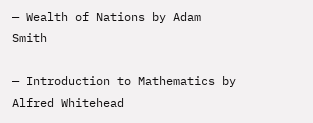— Wealth of Nations by Adam Smith

— Introduction to Mathematics by Alfred Whitehead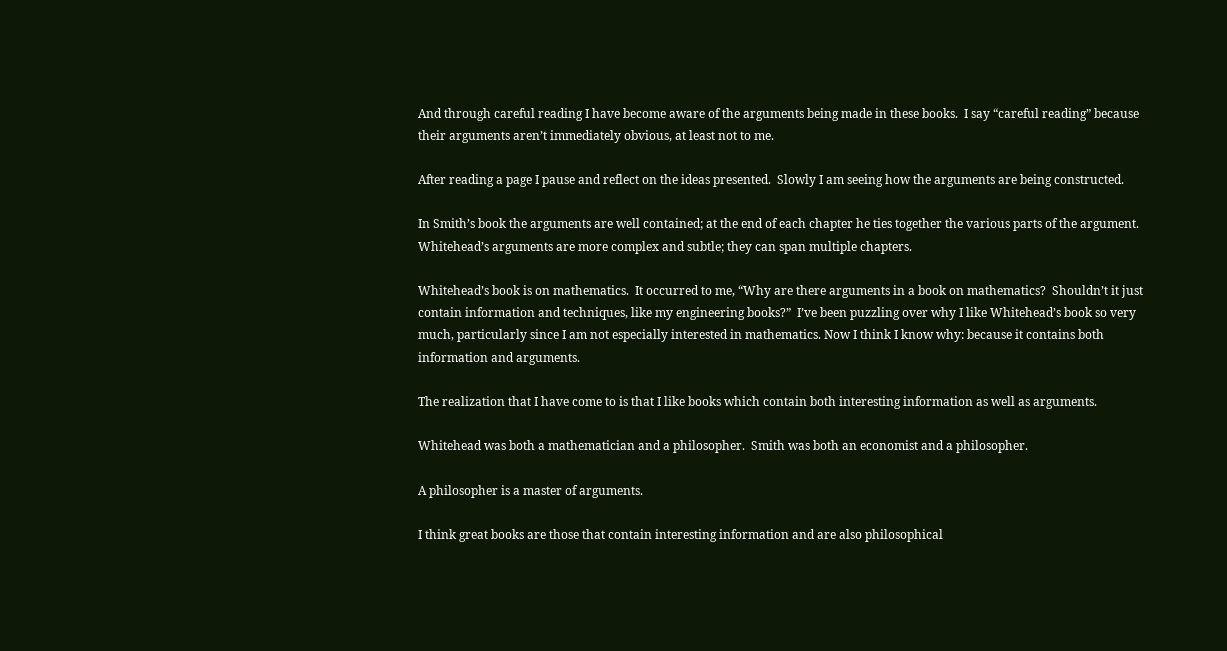And through careful reading I have become aware of the arguments being made in these books.  I say “careful reading” because their arguments aren’t immediately obvious, at least not to me.

After reading a page I pause and reflect on the ideas presented.  Slowly I am seeing how the arguments are being constructed.

In Smith’s book the arguments are well contained; at the end of each chapter he ties together the various parts of the argument.  Whitehead’s arguments are more complex and subtle; they can span multiple chapters.

Whitehead’s book is on mathematics.  It occurred to me, “Why are there arguments in a book on mathematics?  Shouldn’t it just contain information and techniques, like my engineering books?”  I’ve been puzzling over why I like Whitehead’s book so very much, particularly since I am not especially interested in mathematics. Now I think I know why: because it contains both information and arguments.

The realization that I have come to is that I like books which contain both interesting information as well as arguments.

Whitehead was both a mathematician and a philosopher.  Smith was both an economist and a philosopher.

A philosopher is a master of arguments.

I think great books are those that contain interesting information and are also philosophical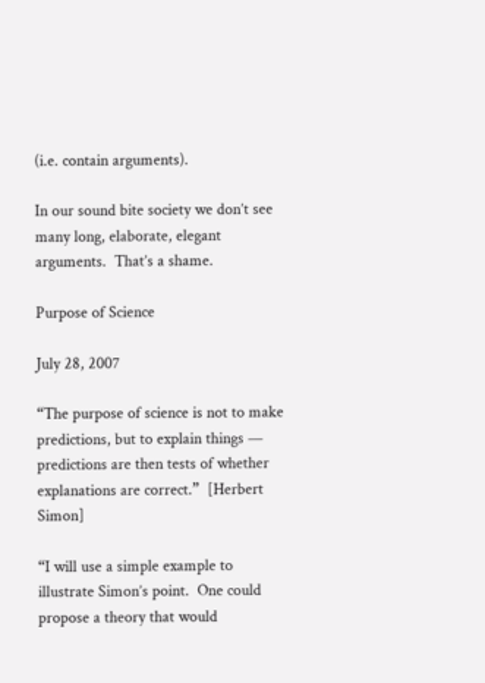(i.e. contain arguments).

In our sound bite society we don’t see many long, elaborate, elegant arguments.  That’s a shame.

Purpose of Science

July 28, 2007

“The purpose of science is not to make predictions, but to explain things — predictions are then tests of whether explanations are correct.”  [Herbert Simon]

“I will use a simple example to illustrate Simon’s point.  One could propose a theory that would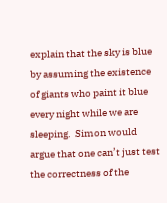explain that the sky is blue by assuming the existence of giants who paint it blue every night while we are sleeping.  Simon would argue that one can’t just test the correctness of the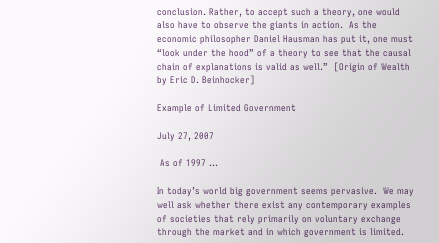conclusion. Rather, to accept such a theory, one would also have to observe the giants in action.  As the economic philosopher Daniel Hausman has put it, one must “look under the hood” of a theory to see that the causal chain of explanations is valid as well.”  [Origin of Wealth by Eric D. Beinhocker]

Example of Limited Government

July 27, 2007

 As of 1997 …

In today’s world big government seems pervasive.  We may well ask whether there exist any contemporary examples of societies that rely primarily on voluntary exchange through the market and in which government is limited.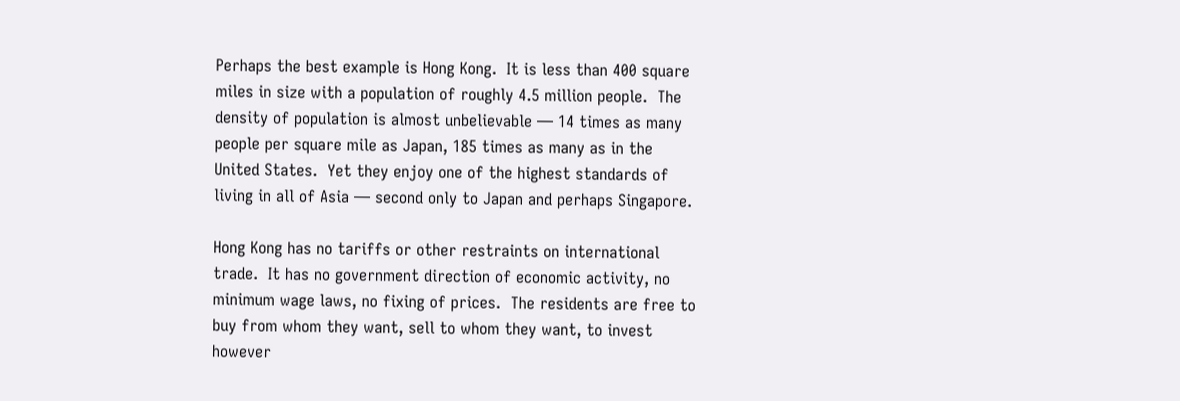Perhaps the best example is Hong Kong.  It is less than 400 square miles in size with a population of roughly 4.5 million people.  The density of population is almost unbelievable — 14 times as many people per square mile as Japan, 185 times as many as in the United States.  Yet they enjoy one of the highest standards of living in all of Asia — second only to Japan and perhaps Singapore.

Hong Kong has no tariffs or other restraints on international trade.  It has no government direction of economic activity, no minimum wage laws, no fixing of prices.  The residents are free to buy from whom they want, sell to whom they want, to invest however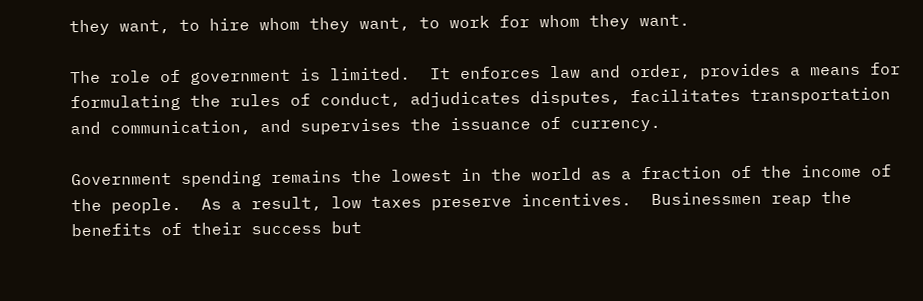they want, to hire whom they want, to work for whom they want.

The role of government is limited.  It enforces law and order, provides a means for formulating the rules of conduct, adjudicates disputes, facilitates transportation and communication, and supervises the issuance of currency.

Government spending remains the lowest in the world as a fraction of the income of the people.  As a result, low taxes preserve incentives.  Businessmen reap the benefits of their success but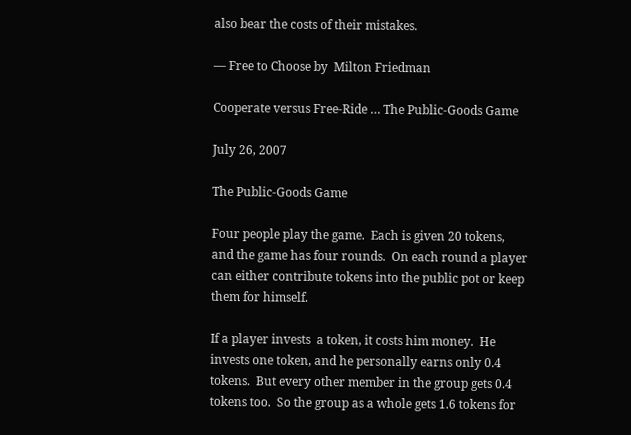also bear the costs of their mistakes.

— Free to Choose by  Milton Friedman

Cooperate versus Free-Ride … The Public-Goods Game

July 26, 2007

The Public-Goods Game

Four people play the game.  Each is given 20 tokens, and the game has four rounds.  On each round a player can either contribute tokens into the public pot or keep them for himself.

If a player invests  a token, it costs him money.  He invests one token, and he personally earns only 0.4 tokens.  But every other member in the group gets 0.4 tokens too.  So the group as a whole gets 1.6 tokens for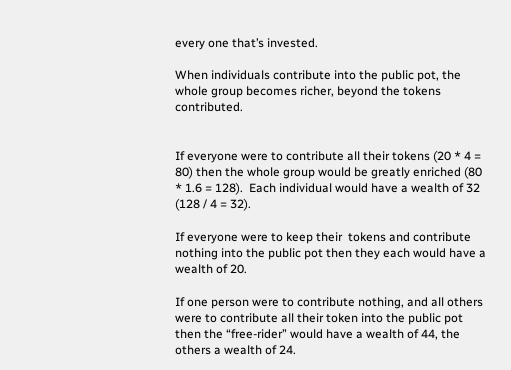every one that’s invested.

When individuals contribute into the public pot, the whole group becomes richer, beyond the tokens contributed.


If everyone were to contribute all their tokens (20 * 4 = 80) then the whole group would be greatly enriched (80 * 1.6 = 128).  Each individual would have a wealth of 32 (128 / 4 = 32).

If everyone were to keep their  tokens and contribute nothing into the public pot then they each would have a wealth of 20.

If one person were to contribute nothing, and all others were to contribute all their token into the public pot then the “free-rider” would have a wealth of 44, the others a wealth of 24.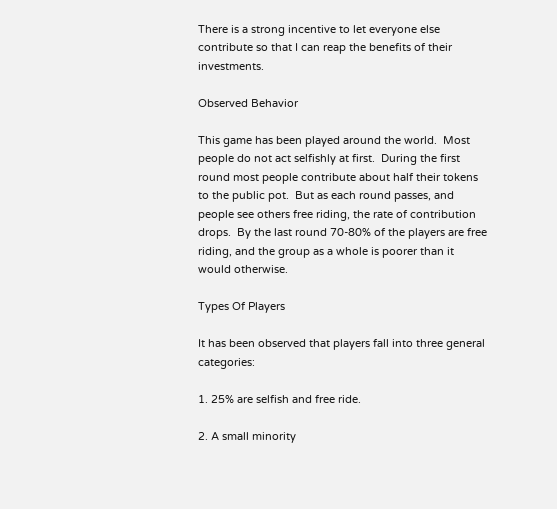There is a strong incentive to let everyone else contribute so that I can reap the benefits of their investments.

Observed Behavior

This game has been played around the world.  Most people do not act selfishly at first.  During the first round most people contribute about half their tokens to the public pot.  But as each round passes, and people see others free riding, the rate of contribution drops.  By the last round 70-80% of the players are free riding, and the group as a whole is poorer than it would otherwise.

Types Of Players

It has been observed that players fall into three general categories:

1. 25% are selfish and free ride.

2. A small minority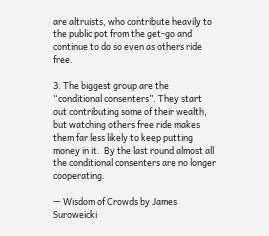are altruists, who contribute heavily to the public pot from the get-go and continue to do so even as others ride free.

3. The biggest group are the “conditional consenters”. They start out contributing some of their wealth, but watching others free ride makes them far less likely to keep putting money in it.  By the last round almost all the conditional consenters are no longer cooperating.

— Wisdom of Crowds by James Suroweicki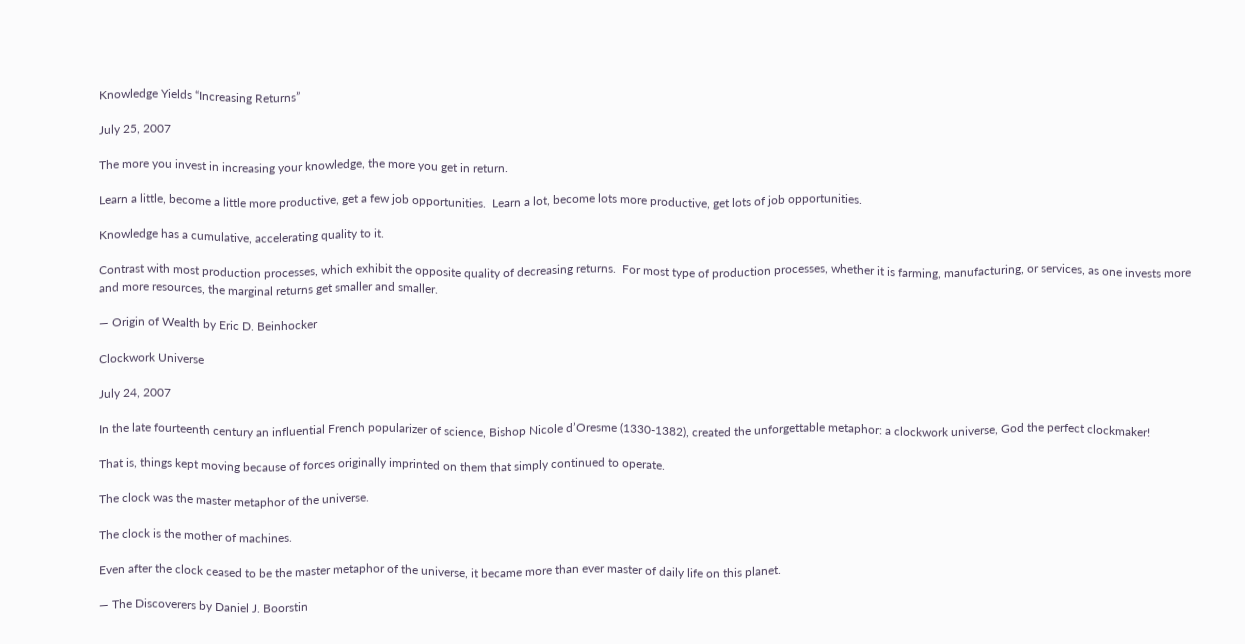Knowledge Yields “Increasing Returns”

July 25, 2007

The more you invest in increasing your knowledge, the more you get in return.

Learn a little, become a little more productive, get a few job opportunities.  Learn a lot, become lots more productive, get lots of job opportunities.

Knowledge has a cumulative, accelerating quality to it.

Contrast with most production processes, which exhibit the opposite quality of decreasing returns.  For most type of production processes, whether it is farming, manufacturing, or services, as one invests more and more resources, the marginal returns get smaller and smaller.

— Origin of Wealth by Eric D. Beinhocker

Clockwork Universe

July 24, 2007

In the late fourteenth century an influential French popularizer of science, Bishop Nicole d’Oresme (1330-1382), created the unforgettable metaphor: a clockwork universe, God the perfect clockmaker!

That is, things kept moving because of forces originally imprinted on them that simply continued to operate.

The clock was the master metaphor of the universe.

The clock is the mother of machines.

Even after the clock ceased to be the master metaphor of the universe, it became more than ever master of daily life on this planet.

— The Discoverers by Daniel J. Boorstin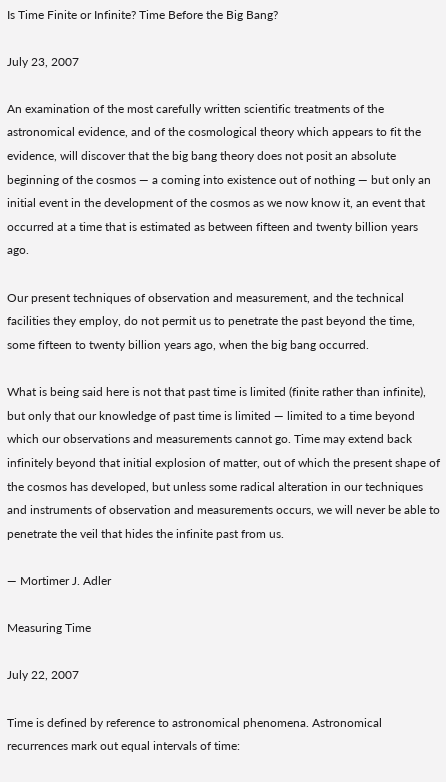Is Time Finite or Infinite? Time Before the Big Bang?

July 23, 2007

An examination of the most carefully written scientific treatments of the astronomical evidence, and of the cosmological theory which appears to fit the evidence, will discover that the big bang theory does not posit an absolute beginning of the cosmos — a coming into existence out of nothing — but only an initial event in the development of the cosmos as we now know it, an event that occurred at a time that is estimated as between fifteen and twenty billion years ago.

Our present techniques of observation and measurement, and the technical facilities they employ, do not permit us to penetrate the past beyond the time, some fifteen to twenty billion years ago, when the big bang occurred.

What is being said here is not that past time is limited (finite rather than infinite), but only that our knowledge of past time is limited — limited to a time beyond which our observations and measurements cannot go. Time may extend back infinitely beyond that initial explosion of matter, out of which the present shape of the cosmos has developed, but unless some radical alteration in our techniques and instruments of observation and measurements occurs, we will never be able to penetrate the veil that hides the infinite past from us.

— Mortimer J. Adler

Measuring Time

July 22, 2007

Time is defined by reference to astronomical phenomena. Astronomical recurrences mark out equal intervals of time: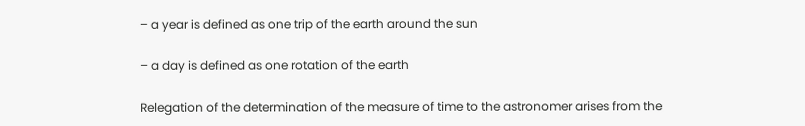– a year is defined as one trip of the earth around the sun

– a day is defined as one rotation of the earth

Relegation of the determination of the measure of time to the astronomer arises from the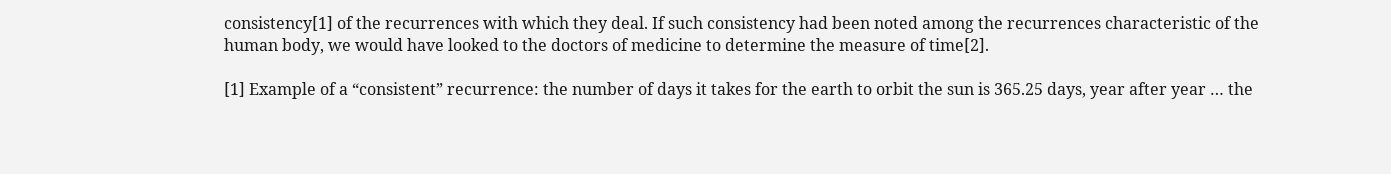consistency[1] of the recurrences with which they deal. If such consistency had been noted among the recurrences characteristic of the human body, we would have looked to the doctors of medicine to determine the measure of time[2].

[1] Example of a “consistent” recurrence: the number of days it takes for the earth to orbit the sun is 365.25 days, year after year … the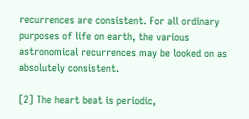recurrences are consistent. For all ordinary purposes of life on earth, the various astronomical recurrences may be looked on as absolutely consistent.

[2] The heart beat is periodic,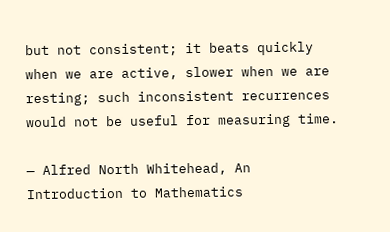but not consistent; it beats quickly when we are active, slower when we are resting; such inconsistent recurrences would not be useful for measuring time.

— Alfred North Whitehead, An Introduction to Mathematics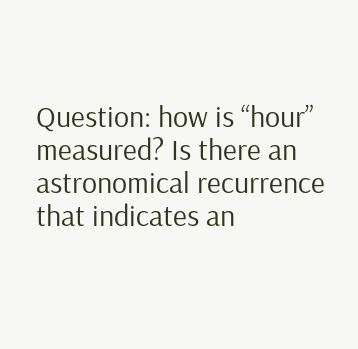Question: how is “hour” measured? Is there an astronomical recurrence that indicates an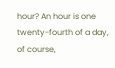hour? An hour is one twenty-fourth of a day, of course,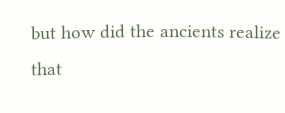but how did the ancients realize that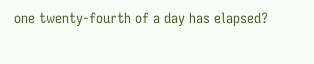one twenty-fourth of a day has elapsed?